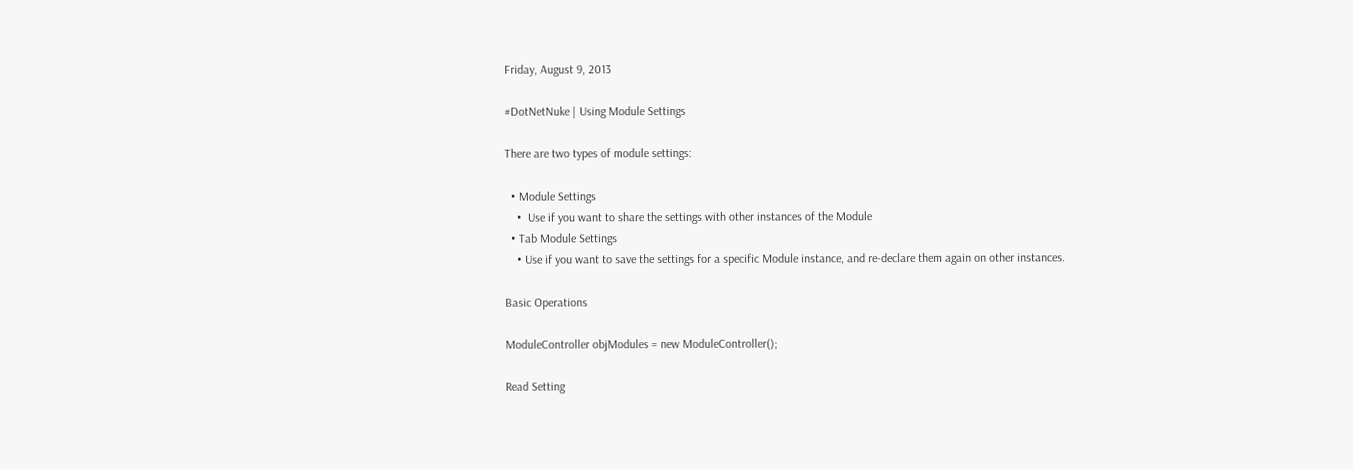Friday, August 9, 2013

#DotNetNuke | Using Module Settings

There are two types of module settings:

  • Module Settings
    •  Use if you want to share the settings with other instances of the Module
  • Tab Module Settings
    • Use if you want to save the settings for a specific Module instance, and re-declare them again on other instances.

Basic Operations

ModuleController objModules = new ModuleController();

Read Setting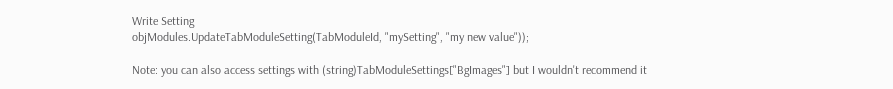Write Setting
objModules.UpdateTabModuleSetting(TabModuleId, "mySetting", "my new value"));

Note: you can also access settings with (string)TabModuleSettings["BgImages"] but I wouldn't recommend it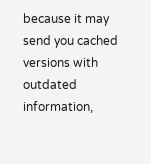because it may send you cached versions with outdated information,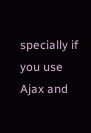specially if you use Ajax and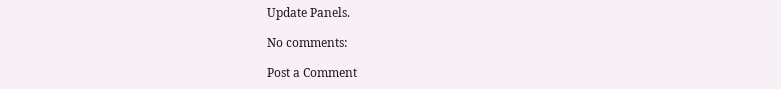Update Panels.

No comments:

Post a Comment